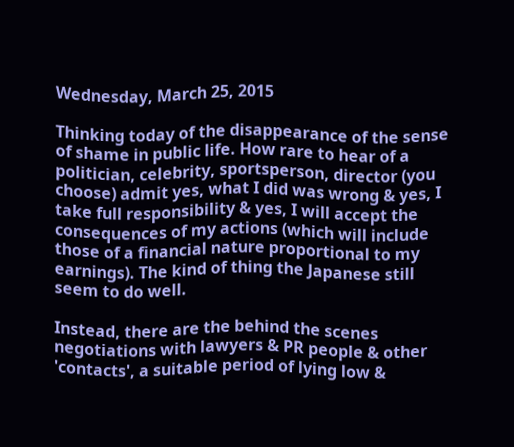Wednesday, March 25, 2015

Thinking today of the disappearance of the sense of shame in public life. How rare to hear of a politician, celebrity, sportsperson, director (you choose) admit yes, what I did was wrong & yes, I take full responsibility & yes, I will accept the consequences of my actions (which will include those of a financial nature proportional to my earnings). The kind of thing the Japanese still seem to do well.

Instead, there are the behind the scenes negotiations with lawyers & PR people & other 'contacts', a suitable period of lying low &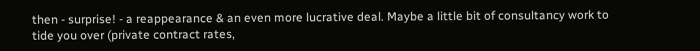then - surprise! - a reappearance & an even more lucrative deal. Maybe a little bit of consultancy work to tide you over (private contract rates,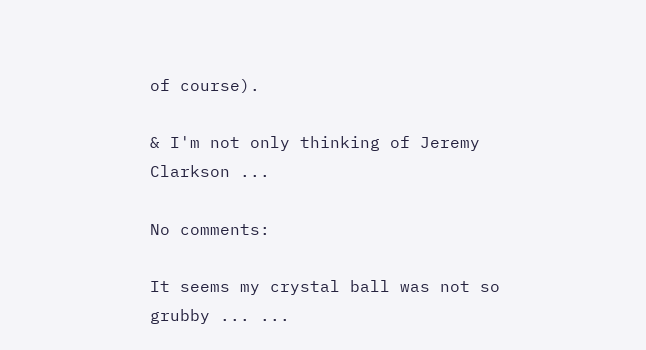of course).

& I'm not only thinking of Jeremy Clarkson ...

No comments:

It seems my crystal ball was not so grubby ... ...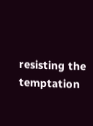resisting the temptation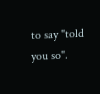to say "told you so".